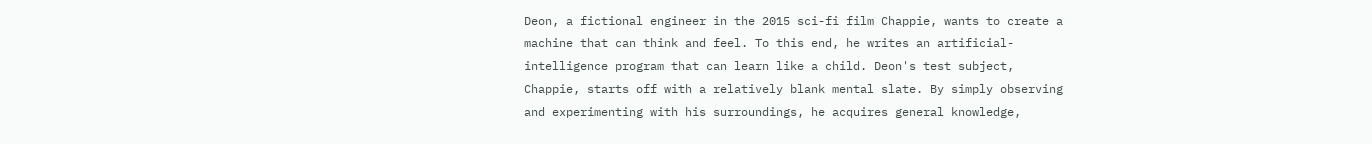Deon, a fictional engineer in the 2015 sci-fi film Chappie, wants to create a machine that can think and feel. To this end, he writes an artificial-intelligence program that can learn like a child. Deon's test subject, Chappie, starts off with a relatively blank mental slate. By simply observing and experimenting with his surroundings, he acquires general knowledge,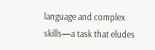language and complex skills—a task that eludes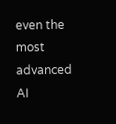even the most advanced AI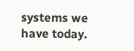systems we have today.